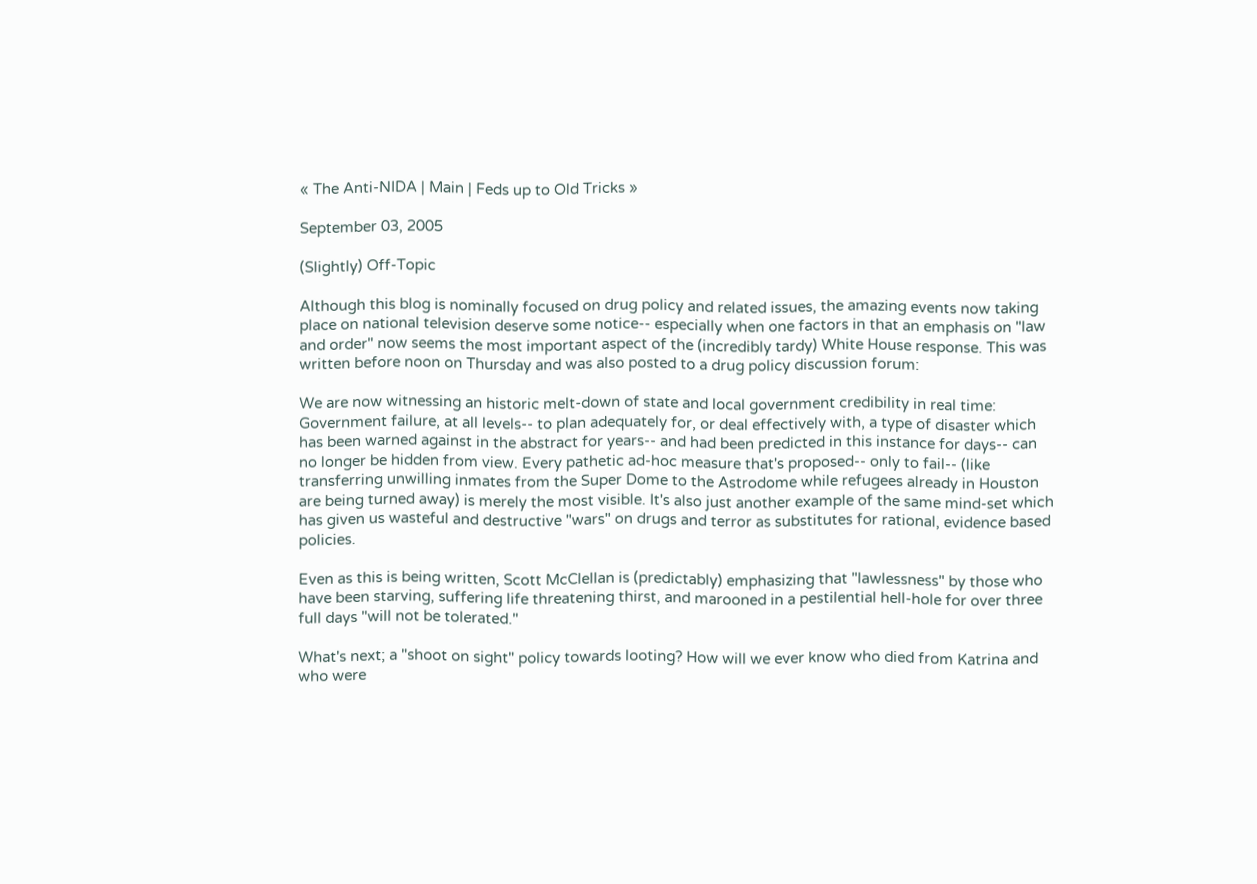« The Anti-NIDA | Main | Feds up to Old Tricks »

September 03, 2005

(Slightly) Off-Topic

Although this blog is nominally focused on drug policy and related issues, the amazing events now taking place on national television deserve some notice-- especially when one factors in that an emphasis on "law and order" now seems the most important aspect of the (incredibly tardy) White House response. This was written before noon on Thursday and was also posted to a drug policy discussion forum:

We are now witnessing an historic melt-down of state and local government credibility in real time: Government failure, at all levels-- to plan adequately for, or deal effectively with, a type of disaster which has been warned against in the abstract for years-- and had been predicted in this instance for days-- can no longer be hidden from view. Every pathetic ad-hoc measure that's proposed-- only to fail-- (like transferring unwilling inmates from the Super Dome to the Astrodome while refugees already in Houston are being turned away) is merely the most visible. It's also just another example of the same mind-set which has given us wasteful and destructive "wars" on drugs and terror as substitutes for rational, evidence based policies.

Even as this is being written, Scott McClellan is (predictably) emphasizing that "lawlessness" by those who have been starving, suffering life threatening thirst, and marooned in a pestilential hell-hole for over three full days "will not be tolerated."

What's next; a "shoot on sight" policy towards looting? How will we ever know who died from Katrina and who were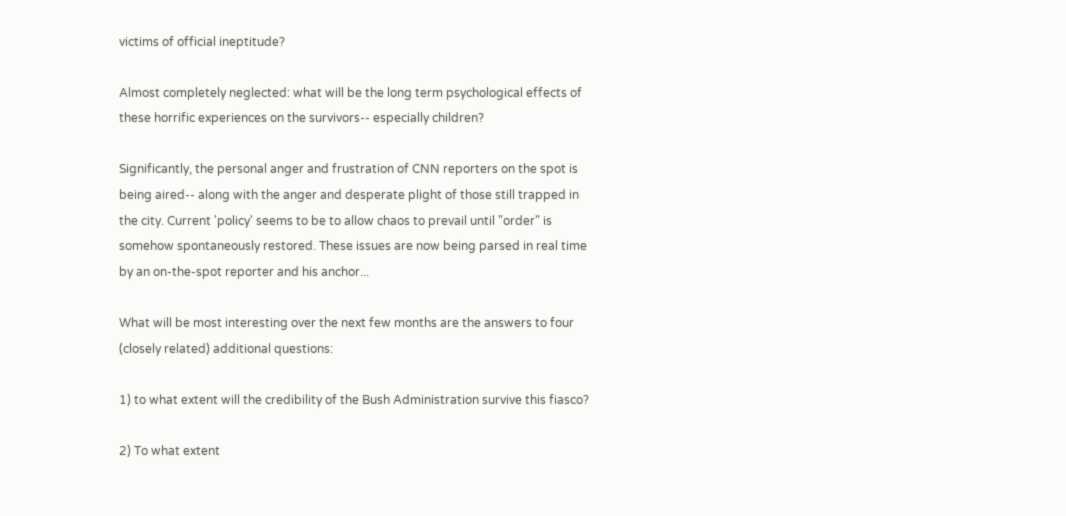victims of official ineptitude?

Almost completely neglected: what will be the long term psychological effects of these horrific experiences on the survivors-- especially children?

Significantly, the personal anger and frustration of CNN reporters on the spot is being aired-- along with the anger and desperate plight of those still trapped in the city. Current 'policy' seems to be to allow chaos to prevail until "order" is somehow spontaneously restored. These issues are now being parsed in real time by an on-the-spot reporter and his anchor...

What will be most interesting over the next few months are the answers to four (closely related) additional questions:

1) to what extent will the credibility of the Bush Administration survive this fiasco?

2) To what extent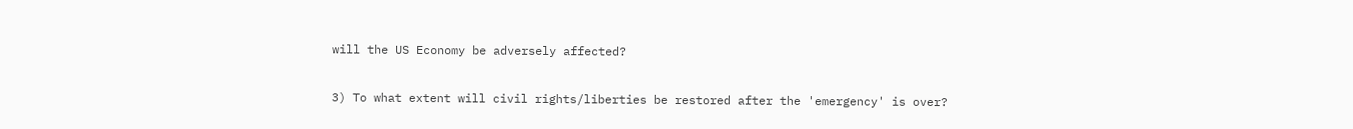will the US Economy be adversely affected?

3) To what extent will civil rights/liberties be restored after the 'emergency' is over?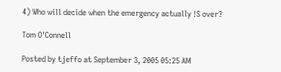4) Who will decide when the emergency actually !S over?

Tom O'Connell

Posted by tjeffo at September 3, 2005 05:25 AM